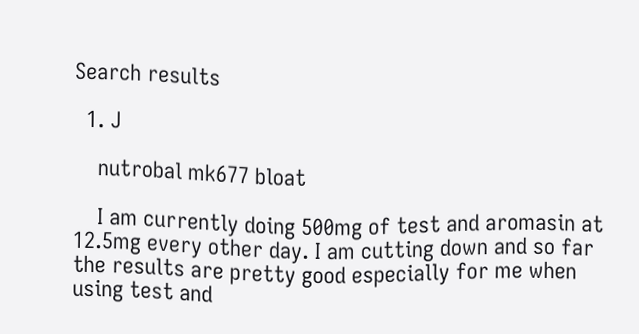Search results

  1. J

    nutrobal mk677 bloat

    I am currently doing 500mg of test and aromasin at 12.5mg every other day. I am cutting down and so far the results are pretty good especially for me when using test and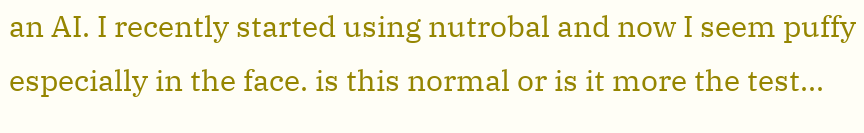an AI. I recently started using nutrobal and now I seem puffy especially in the face. is this normal or is it more the test...